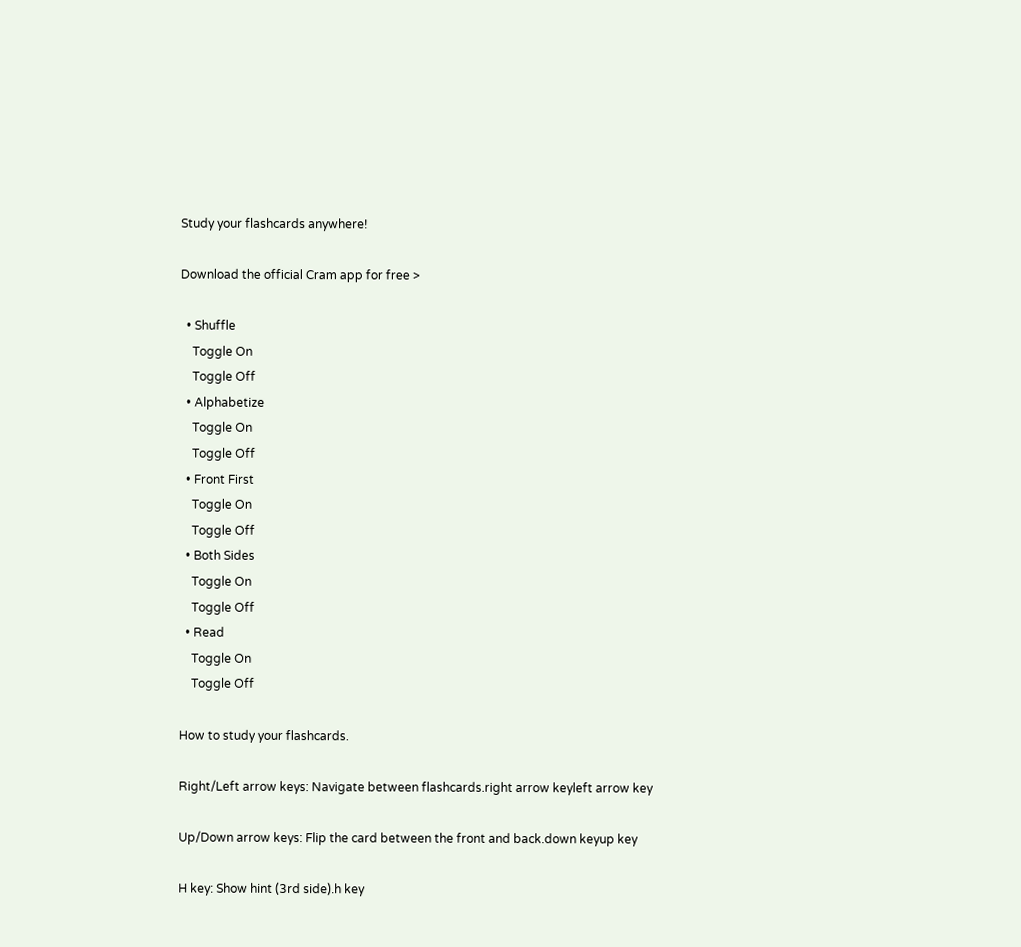Study your flashcards anywhere!

Download the official Cram app for free >

  • Shuffle
    Toggle On
    Toggle Off
  • Alphabetize
    Toggle On
    Toggle Off
  • Front First
    Toggle On
    Toggle Off
  • Both Sides
    Toggle On
    Toggle Off
  • Read
    Toggle On
    Toggle Off

How to study your flashcards.

Right/Left arrow keys: Navigate between flashcards.right arrow keyleft arrow key

Up/Down arrow keys: Flip the card between the front and back.down keyup key

H key: Show hint (3rd side).h key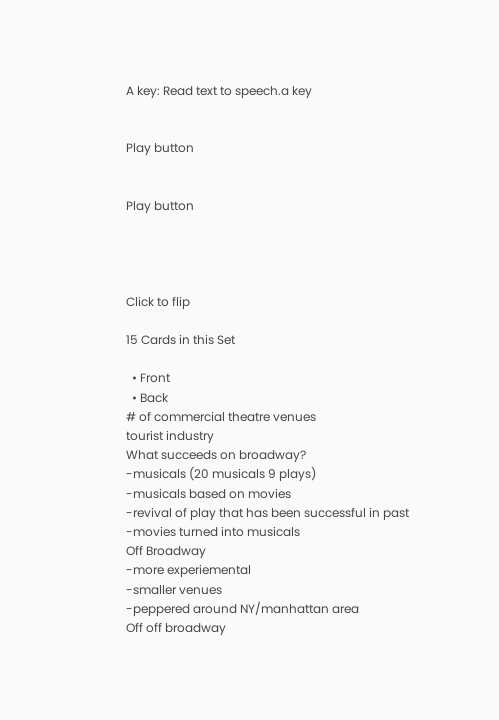A key: Read text to speech.a key


Play button


Play button




Click to flip

15 Cards in this Set

  • Front
  • Back
# of commercial theatre venues
tourist industry
What succeeds on broadway?
-musicals (20 musicals 9 plays)
-musicals based on movies
-revival of play that has been successful in past
-movies turned into musicals
Off Broadway
-more experiemental
-smaller venues
-peppered around NY/manhattan area
Off off broadway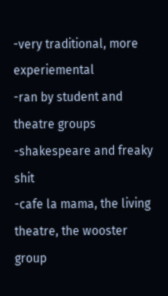-very traditional, more experiemental
-ran by student and theatre groups
-shakespeare and freaky shit
-cafe la mama, the living theatre, the wooster group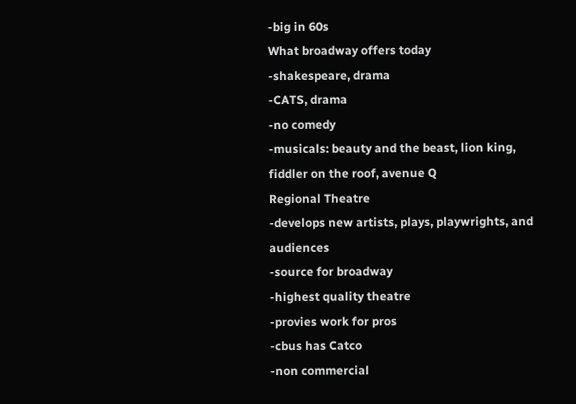-big in 60s
What broadway offers today
-shakespeare, drama
-CATS, drama
-no comedy
-musicals: beauty and the beast, lion king, fiddler on the roof, avenue Q
Regional Theatre
-develops new artists, plays, playwrights, and audiences
-source for broadway
-highest quality theatre
-provies work for pros
-cbus has Catco
-non commercial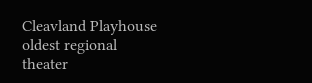Cleavland Playhouse
oldest regional theater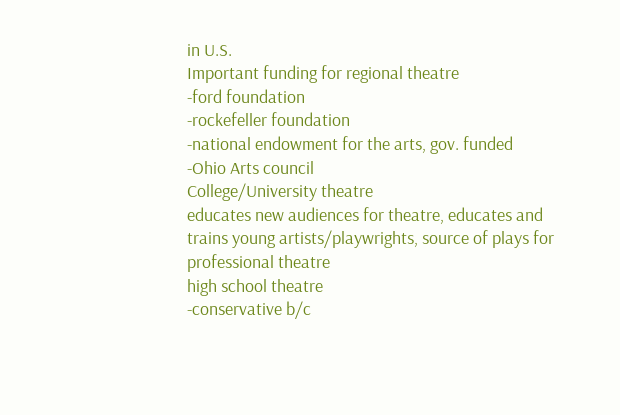in U.S.
Important funding for regional theatre
-ford foundation
-rockefeller foundation
-national endowment for the arts, gov. funded
-Ohio Arts council
College/University theatre
educates new audiences for theatre, educates and trains young artists/playwrights, source of plays for professional theatre
high school theatre
-conservative b/c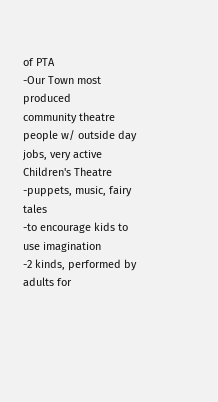of PTA
-Our Town most produced
community theatre
people w/ outside day jobs, very active
Children's Theatre
-puppets, music, fairy tales
-to encourage kids to use imagination
-2 kinds, performed by adults for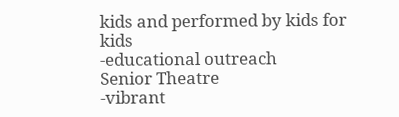kids and performed by kids for kids
-educational outreach
Senior Theatre
-vibrant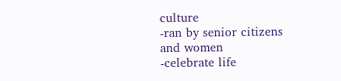culture
-ran by senior citizens and women
-celebrate life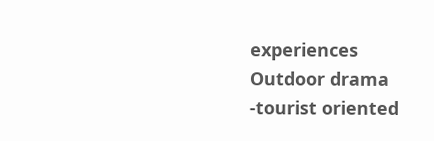experiences
Outdoor drama
-tourist oriented